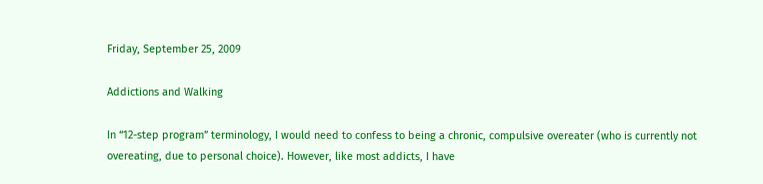Friday, September 25, 2009

Addictions and Walking

In “12-step program” terminology, I would need to confess to being a chronic, compulsive overeater (who is currently not overeating, due to personal choice). However, like most addicts, I have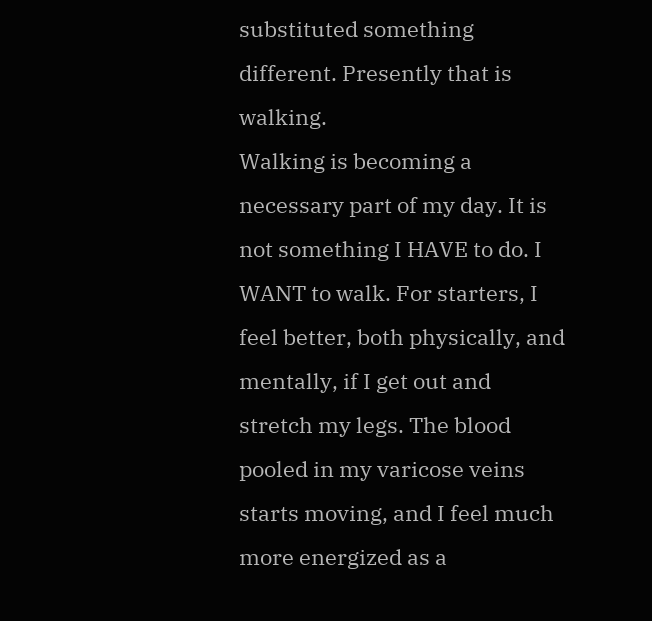substituted something different. Presently that is walking.
Walking is becoming a necessary part of my day. It is not something I HAVE to do. I WANT to walk. For starters, I feel better, both physically, and mentally, if I get out and stretch my legs. The blood pooled in my varicose veins starts moving, and I feel much more energized as a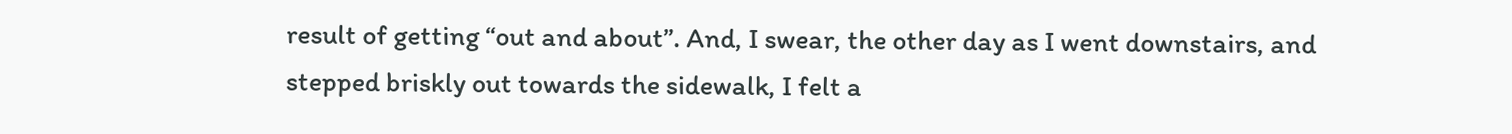result of getting “out and about”. And, I swear, the other day as I went downstairs, and stepped briskly out towards the sidewalk, I felt a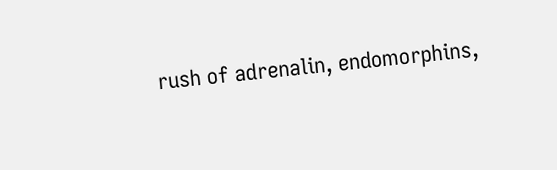rush of adrenalin, endomorphins,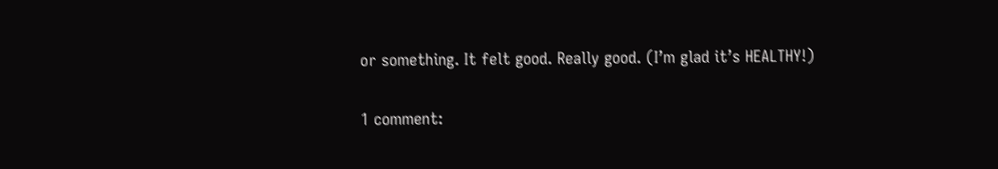or something. It felt good. Really good. (I’m glad it’s HEALTHY!)

1 comment: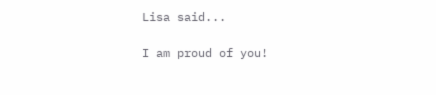Lisa said...

I am proud of you!